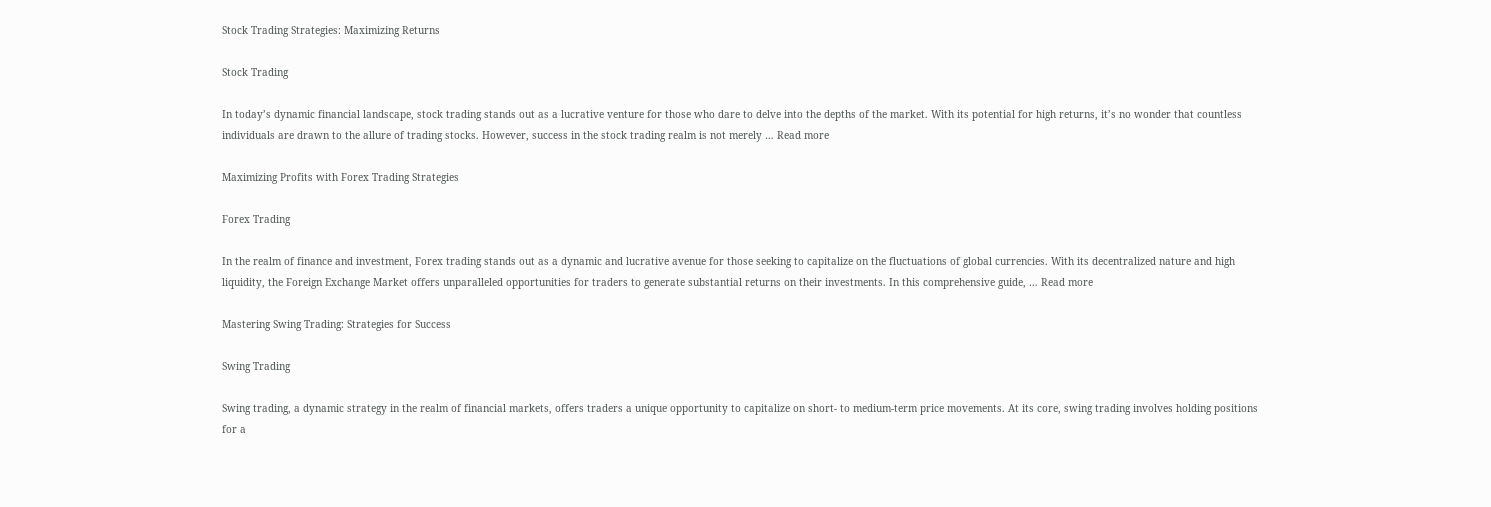Stock Trading Strategies: Maximizing Returns

Stock Trading

In today’s dynamic financial landscape, stock trading stands out as a lucrative venture for those who dare to delve into the depths of the market. With its potential for high returns, it’s no wonder that countless individuals are drawn to the allure of trading stocks. However, success in the stock trading realm is not merely … Read more

Maximizing Profits with Forex Trading Strategies

Forex Trading

In the realm of finance and investment, Forex trading stands out as a dynamic and lucrative avenue for those seeking to capitalize on the fluctuations of global currencies. With its decentralized nature and high liquidity, the Foreign Exchange Market offers unparalleled opportunities for traders to generate substantial returns on their investments. In this comprehensive guide, … Read more

Mastering Swing Trading: Strategies for Success

Swing Trading

Swing trading, a dynamic strategy in the realm of financial markets, offers traders a unique opportunity to capitalize on short- to medium-term price movements. At its core, swing trading involves holding positions for a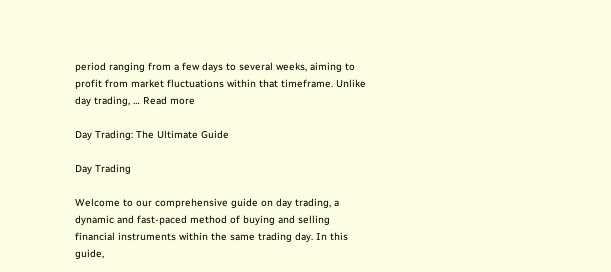period ranging from a few days to several weeks, aiming to profit from market fluctuations within that timeframe. Unlike day trading, … Read more

Day Trading: The Ultimate Guide

Day Trading

Welcome to our comprehensive guide on day trading, a dynamic and fast-paced method of buying and selling financial instruments within the same trading day. In this guide,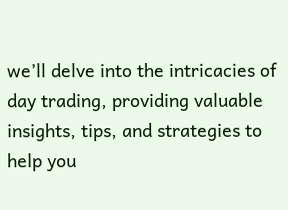we’ll delve into the intricacies of day trading, providing valuable insights, tips, and strategies to help you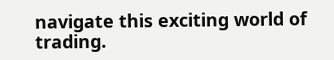navigate this exciting world of trading.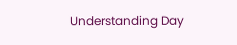Understanding Day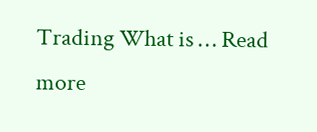Trading What is … Read more